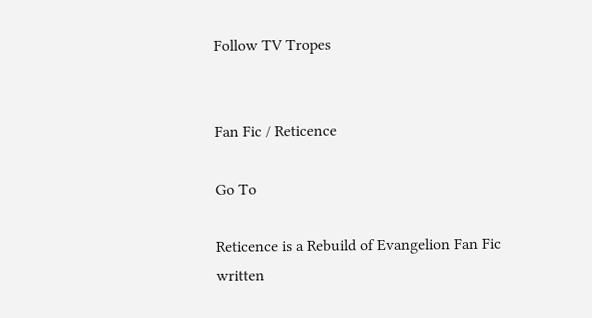Follow TV Tropes


Fan Fic / Reticence

Go To

Reticence is a Rebuild of Evangelion Fan Fic written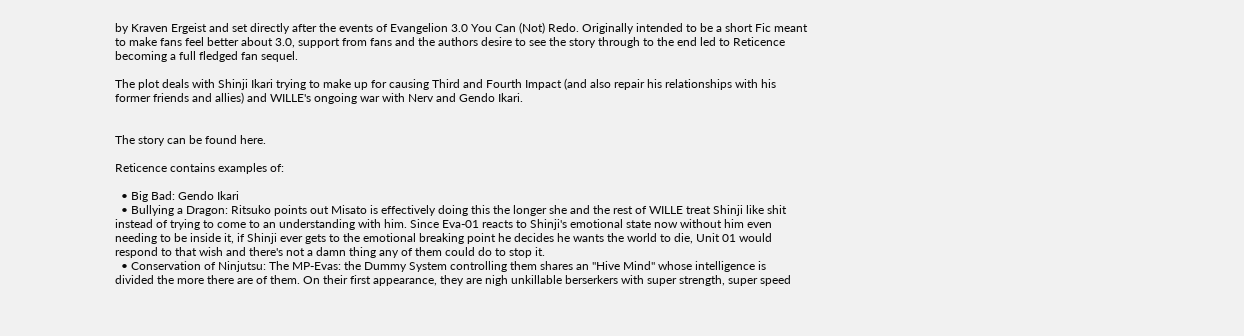by Kraven Ergeist and set directly after the events of Evangelion 3.0 You Can (Not) Redo. Originally intended to be a short Fic meant to make fans feel better about 3.0, support from fans and the authors desire to see the story through to the end led to Reticence becoming a full fledged fan sequel.

The plot deals with Shinji Ikari trying to make up for causing Third and Fourth Impact (and also repair his relationships with his former friends and allies) and WILLE's ongoing war with Nerv and Gendo Ikari.


The story can be found here.

Reticence contains examples of:

  • Big Bad: Gendo Ikari
  • Bullying a Dragon: Ritsuko points out Misato is effectively doing this the longer she and the rest of WILLE treat Shinji like shit instead of trying to come to an understanding with him. Since Eva-01 reacts to Shinji's emotional state now without him even needing to be inside it, if Shinji ever gets to the emotional breaking point he decides he wants the world to die, Unit 01 would respond to that wish and there's not a damn thing any of them could do to stop it.
  • Conservation of Ninjutsu: The MP-Evas: the Dummy System controlling them shares an "Hive Mind" whose intelligence is divided the more there are of them. On their first appearance, they are nigh unkillable berserkers with super strength, super speed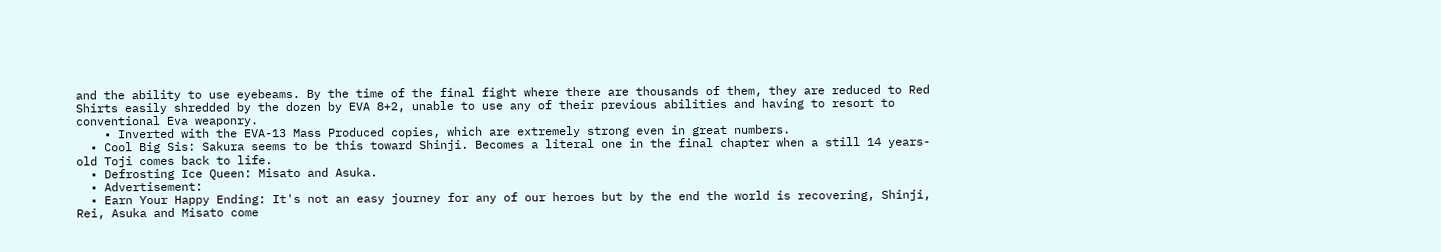and the ability to use eyebeams. By the time of the final fight where there are thousands of them, they are reduced to Red Shirts easily shredded by the dozen by EVA 8+2, unable to use any of their previous abilities and having to resort to conventional Eva weaponry.
    • Inverted with the EVA-13 Mass Produced copies, which are extremely strong even in great numbers.
  • Cool Big Sis: Sakura seems to be this toward Shinji. Becomes a literal one in the final chapter when a still 14 years-old Toji comes back to life.
  • Defrosting Ice Queen: Misato and Asuka.
  • Advertisement:
  • Earn Your Happy Ending: It's not an easy journey for any of our heroes but by the end the world is recovering, Shinji, Rei, Asuka and Misato come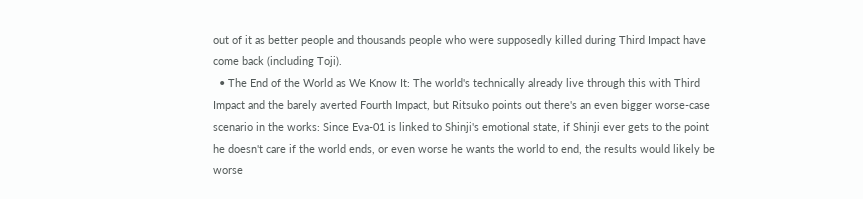out of it as better people and thousands people who were supposedly killed during Third Impact have come back (including Toji).
  • The End of the World as We Know It: The world's technically already live through this with Third Impact and the barely averted Fourth Impact, but Ritsuko points out there's an even bigger worse-case scenario in the works: Since Eva-01 is linked to Shinji's emotional state, if Shinji ever gets to the point he doesn't care if the world ends, or even worse he wants the world to end, the results would likely be worse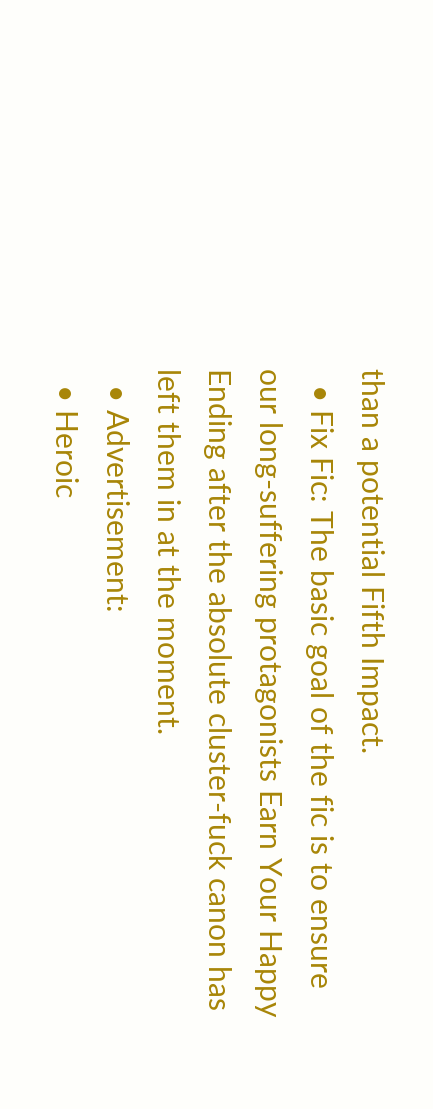than a potential Fifth Impact.
  • Fix Fic: The basic goal of the fic is to ensure our long-suffering protagonists Earn Your Happy Ending after the absolute cluster-fuck canon has left them in at the moment.
  • Advertisement:
  • Heroic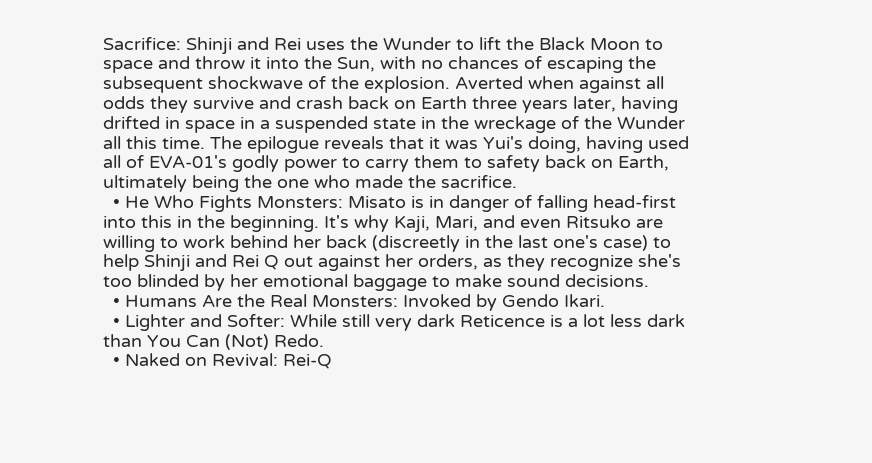Sacrifice: Shinji and Rei uses the Wunder to lift the Black Moon to space and throw it into the Sun, with no chances of escaping the subsequent shockwave of the explosion. Averted when against all odds they survive and crash back on Earth three years later, having drifted in space in a suspended state in the wreckage of the Wunder all this time. The epilogue reveals that it was Yui's doing, having used all of EVA-01's godly power to carry them to safety back on Earth, ultimately being the one who made the sacrifice.
  • He Who Fights Monsters: Misato is in danger of falling head-first into this in the beginning. It's why Kaji, Mari, and even Ritsuko are willing to work behind her back (discreetly in the last one's case) to help Shinji and Rei Q out against her orders, as they recognize she's too blinded by her emotional baggage to make sound decisions.
  • Humans Are the Real Monsters: Invoked by Gendo Ikari.
  • Lighter and Softer: While still very dark Reticence is a lot less dark than You Can (Not) Redo.
  • Naked on Revival: Rei-Q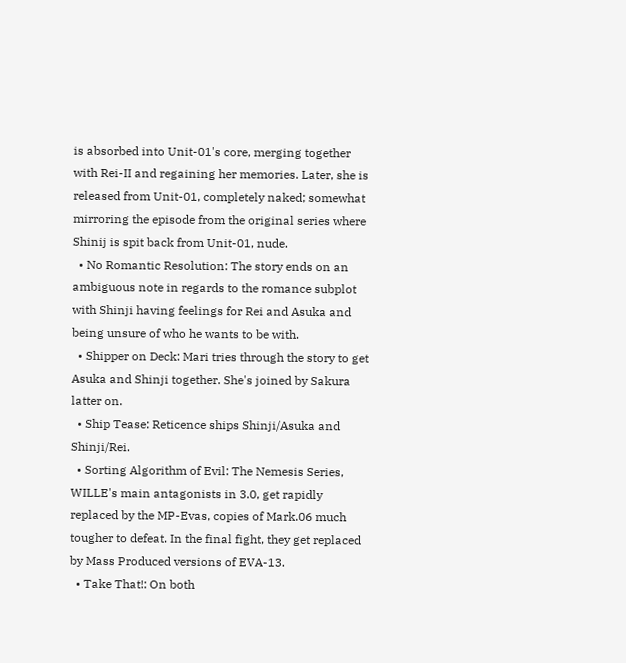is absorbed into Unit-01's core, merging together with Rei-II and regaining her memories. Later, she is released from Unit-01, completely naked; somewhat mirroring the episode from the original series where Shinij is spit back from Unit-01, nude.
  • No Romantic Resolution: The story ends on an ambiguous note in regards to the romance subplot with Shinji having feelings for Rei and Asuka and being unsure of who he wants to be with.
  • Shipper on Deck: Mari tries through the story to get Asuka and Shinji together. She's joined by Sakura latter on.
  • Ship Tease: Reticence ships Shinji/Asuka and Shinji/Rei.
  • Sorting Algorithm of Evil: The Nemesis Series, WILLE's main antagonists in 3.0, get rapidly replaced by the MP-Evas, copies of Mark.06 much tougher to defeat. In the final fight, they get replaced by Mass Produced versions of EVA-13.
  • Take That!: On both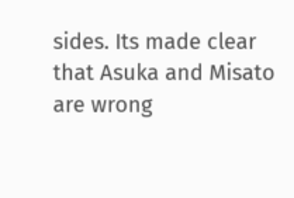sides. Its made clear that Asuka and Misato are wrong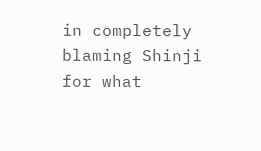in completely blaming Shinji for what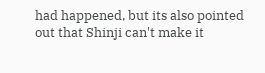had happened, but its also pointed out that Shinji can't make it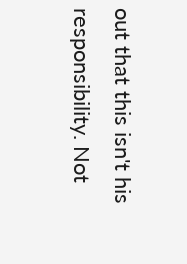out that this isn't his responsibility. Not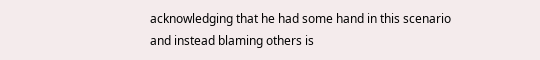acknowledging that he had some hand in this scenario and instead blaming others is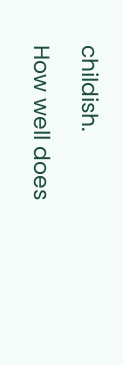childish.

How well does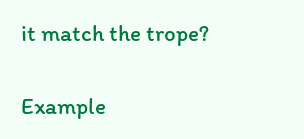it match the trope?

Example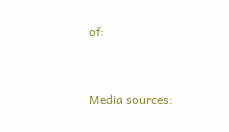of:


Media sources: